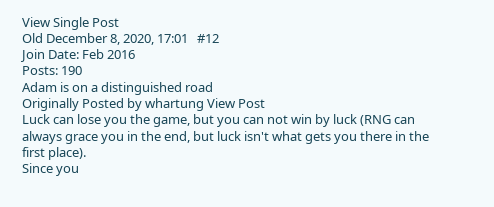View Single Post
Old December 8, 2020, 17:01   #12
Join Date: Feb 2016
Posts: 190
Adam is on a distinguished road
Originally Posted by whartung View Post
Luck can lose you the game, but you can not win by luck (RNG can always grace you in the end, but luck isn't what gets you there in the first place).
Since you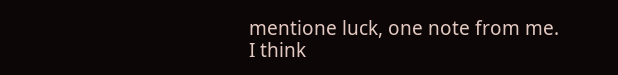mentione luck, one note from me.
I think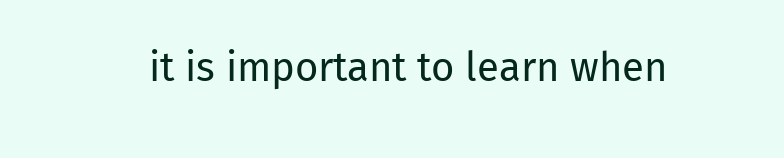it is important to learn when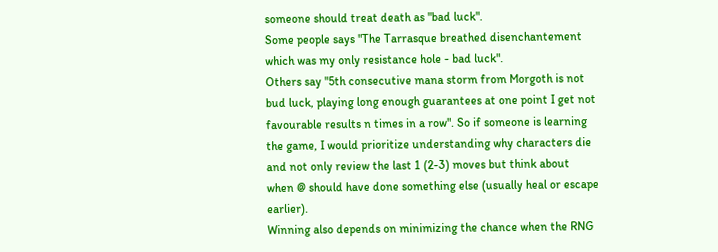someone should treat death as "bad luck".
Some people says "The Tarrasque breathed disenchantement which was my only resistance hole - bad luck".
Others say "5th consecutive mana storm from Morgoth is not bud luck, playing long enough guarantees at one point I get not favourable results n times in a row". So if someone is learning the game, I would prioritize understanding why characters die and not only review the last 1 (2-3) moves but think about when @ should have done something else (usually heal or escape earlier).
Winning also depends on minimizing the chance when the RNG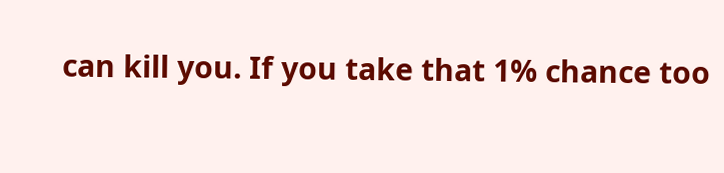can kill you. If you take that 1% chance too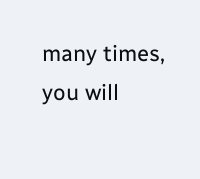many times, you will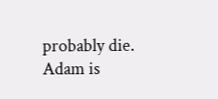probably die.
Adam is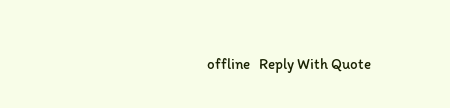offline   Reply With Quote